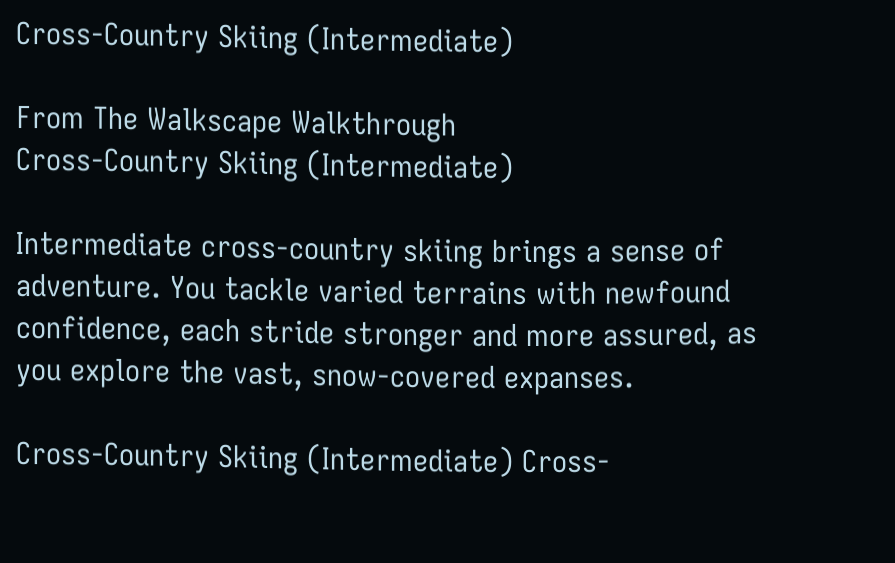Cross-Country Skiing (Intermediate)

From The Walkscape Walkthrough
Cross-Country Skiing (Intermediate)

Intermediate cross-country skiing brings a sense of adventure. You tackle varied terrains with newfound confidence, each stride stronger and more assured, as you explore the vast, snow-covered expanses.

Cross-Country Skiing (Intermediate) Cross-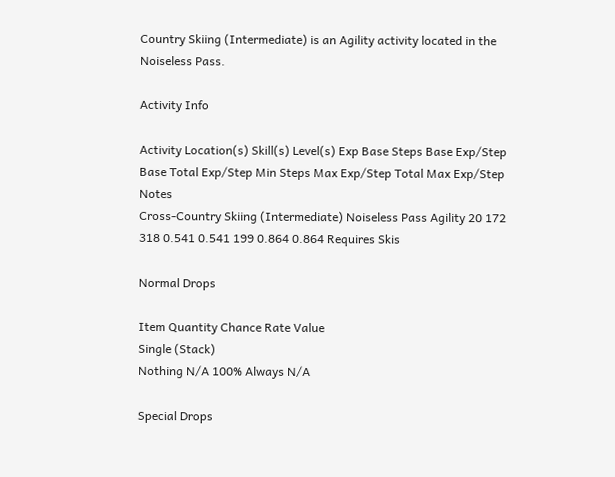Country Skiing (Intermediate) is an Agility activity located in the Noiseless Pass.

Activity Info

Activity Location(s) Skill(s) Level(s) Exp Base Steps Base Exp/Step Base Total Exp/Step Min Steps Max Exp/Step Total Max Exp/Step Notes
Cross-Country Skiing (Intermediate) Noiseless Pass Agility 20 172 318 0.541 0.541 199 0.864 0.864 Requires Skis

Normal Drops

Item Quantity Chance Rate Value
Single (Stack)
Nothing N/A 100% Always N/A

Special Drops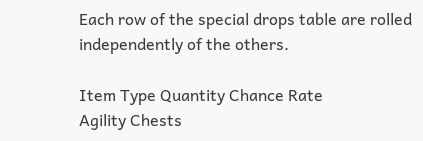Each row of the special drops table are rolled independently of the others.

Item Type Quantity Chance Rate
Agility Chests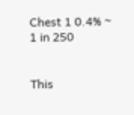Chest 1 0.4% ~ 1 in 250


This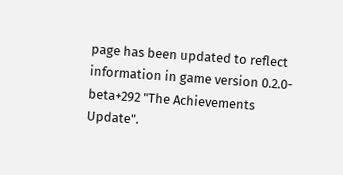page has been updated to reflect information in game version 0.2.0-beta+292 "The Achievements Update".